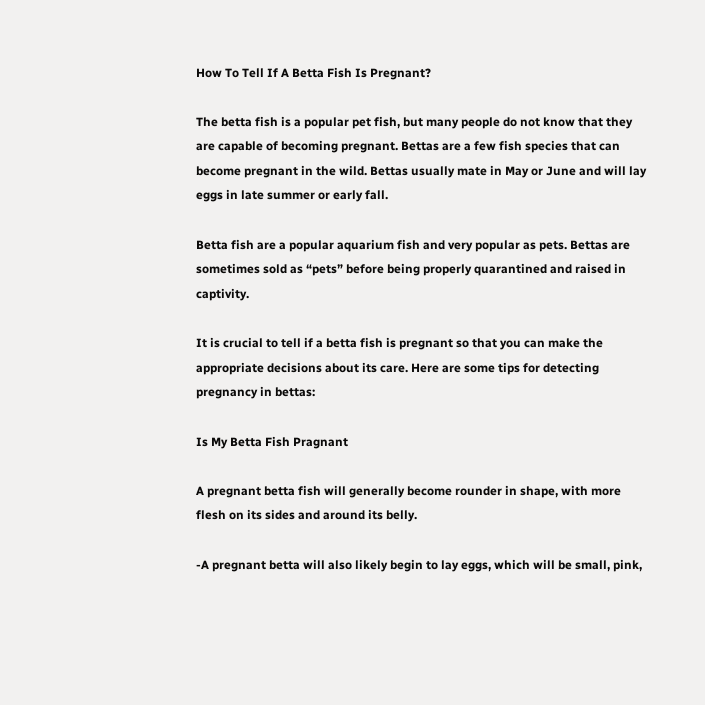How To Tell If A Betta Fish Is Pregnant?

The betta fish is a popular pet fish, but many people do not know that they are capable of becoming pregnant. Bettas are a few fish species that can become pregnant in the wild. Bettas usually mate in May or June and will lay eggs in late summer or early fall.

Betta fish are a popular aquarium fish and very popular as pets. Bettas are sometimes sold as “pets” before being properly quarantined and raised in captivity.

It is crucial to tell if a betta fish is pregnant so that you can make the appropriate decisions about its care. Here are some tips for detecting pregnancy in bettas:

Is My Betta Fish Pragnant

A pregnant betta fish will generally become rounder in shape, with more flesh on its sides and around its belly.

-A pregnant betta will also likely begin to lay eggs, which will be small, pink,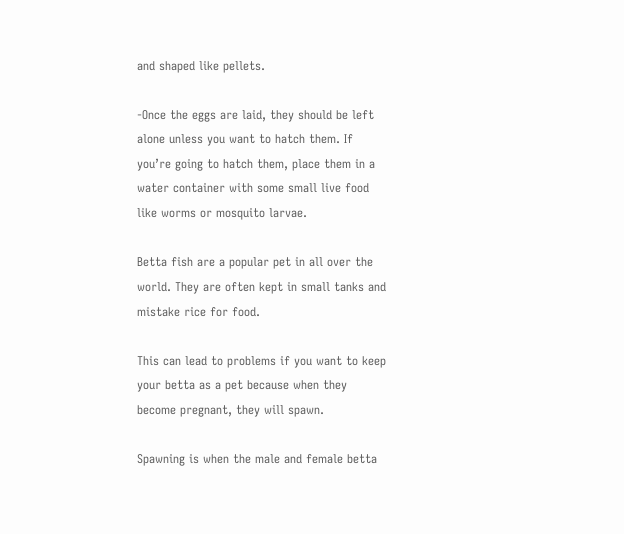and shaped like pellets.

-Once the eggs are laid, they should be left alone unless you want to hatch them. If you’re going to hatch them, place them in a water container with some small live food like worms or mosquito larvae.

Betta fish are a popular pet in all over the world. They are often kept in small tanks and mistake rice for food.

This can lead to problems if you want to keep your betta as a pet because when they become pregnant, they will spawn.

Spawning is when the male and female betta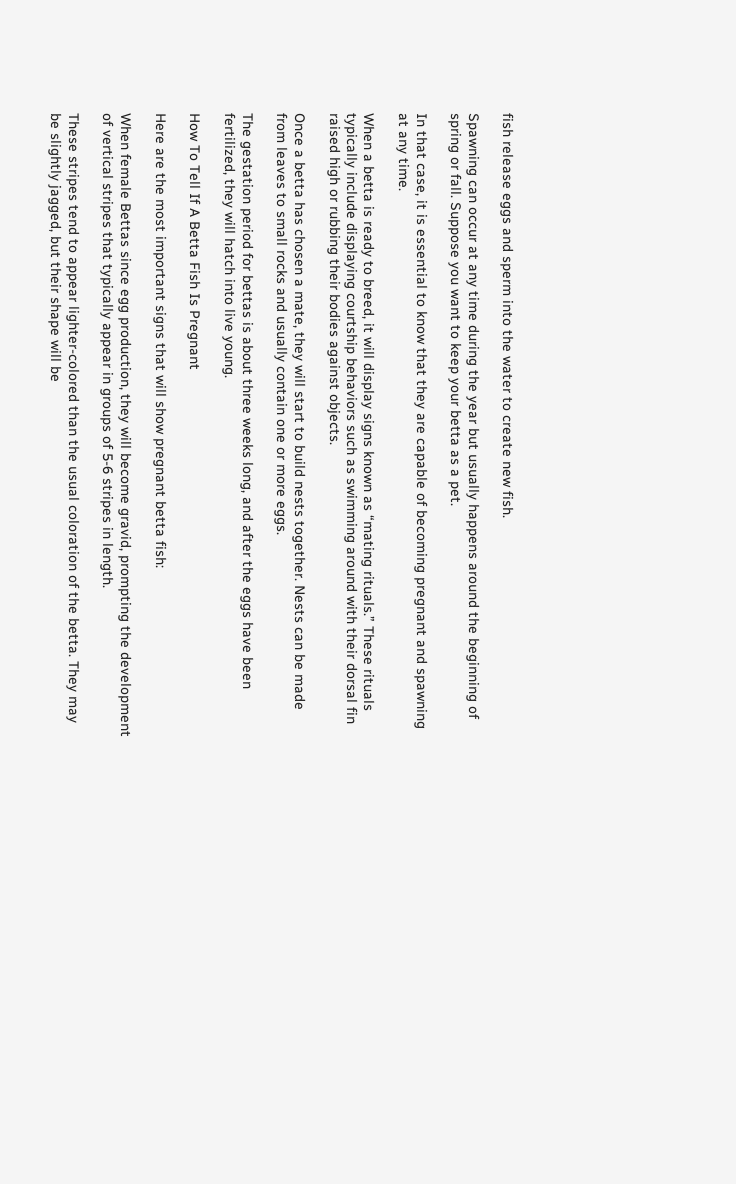fish release eggs and sperm into the water to create new fish.

Spawning can occur at any time during the year but usually happens around the beginning of spring or fall. Suppose you want to keep your betta as a pet.

In that case, it is essential to know that they are capable of becoming pregnant and spawning at any time.

When a betta is ready to breed, it will display signs known as “mating rituals.” These rituals typically include displaying courtship behaviors such as swimming around with their dorsal fin raised high or rubbing their bodies against objects.

Once a betta has chosen a mate, they will start to build nests together. Nests can be made from leaves to small rocks and usually contain one or more eggs.

The gestation period for bettas is about three weeks long, and after the eggs have been fertilized, they will hatch into live young.

How To Tell If A Betta Fish Is Pregnant

Here are the most important signs that will show pregnant betta fish:

When female Bettas since egg production, they will become gravid, prompting the development of vertical stripes that typically appear in groups of 5-6 stripes in length.

These stripes tend to appear lighter-colored than the usual coloration of the betta. They may be slightly jagged, but their shape will be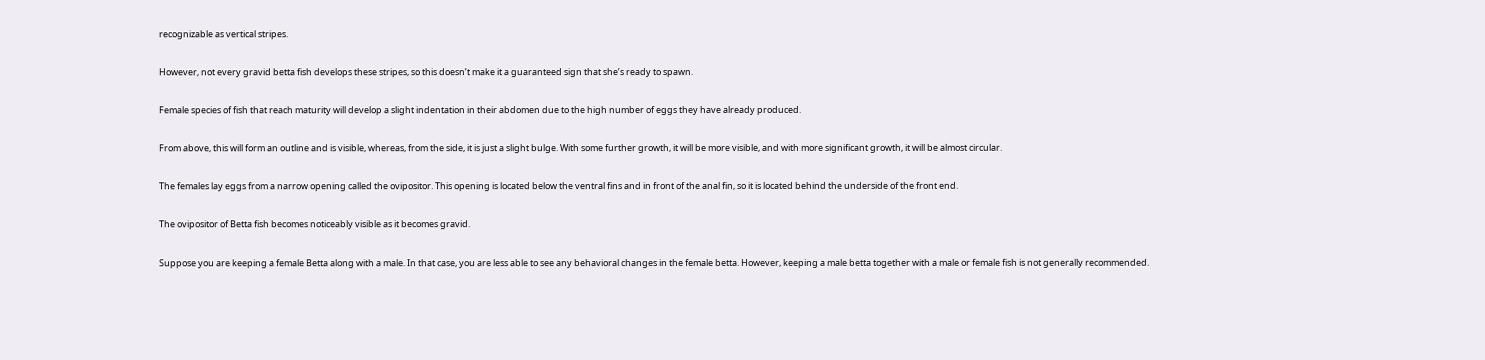recognizable as vertical stripes.

However, not every gravid betta fish develops these stripes, so this doesn’t make it a guaranteed sign that she’s ready to spawn.

Female species of fish that reach maturity will develop a slight indentation in their abdomen due to the high number of eggs they have already produced.

From above, this will form an outline and is visible, whereas, from the side, it is just a slight bulge. With some further growth, it will be more visible, and with more significant growth, it will be almost circular.

The females lay eggs from a narrow opening called the ovipositor. This opening is located below the ventral fins and in front of the anal fin, so it is located behind the underside of the front end.

The ovipositor of Betta fish becomes noticeably visible as it becomes gravid.

Suppose you are keeping a female Betta along with a male. In that case, you are less able to see any behavioral changes in the female betta. However, keeping a male betta together with a male or female fish is not generally recommended.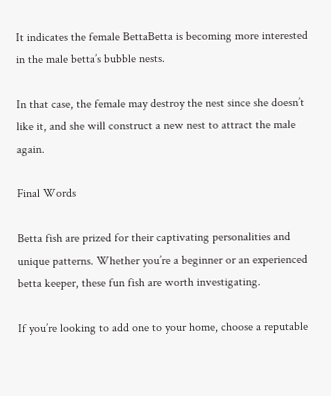It indicates the female BettaBetta is becoming more interested in the male betta’s bubble nests.

In that case, the female may destroy the nest since she doesn’t like it, and she will construct a new nest to attract the male again.

Final Words

Betta fish are prized for their captivating personalities and unique patterns. Whether you’re a beginner or an experienced betta keeper, these fun fish are worth investigating.

If you’re looking to add one to your home, choose a reputable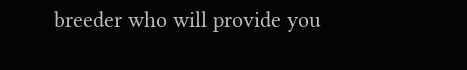breeder who will provide you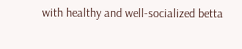with healthy and well-socialized betta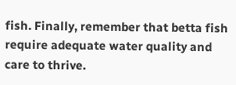fish. Finally, remember that betta fish require adequate water quality and care to thrive.